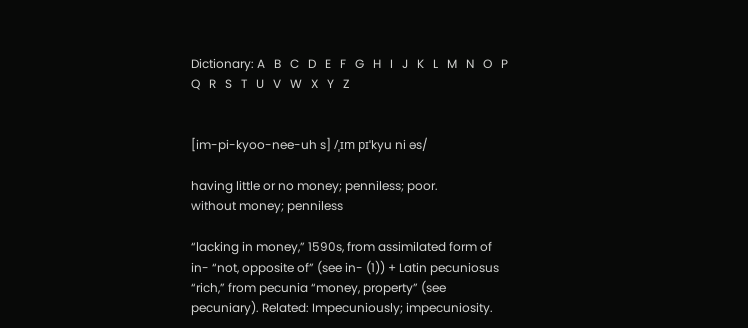Dictionary: A   B   C   D   E   F   G   H   I   J   K   L   M   N   O   P   Q   R   S   T   U   V   W   X   Y   Z


[im-pi-kyoo-nee-uh s] /ˌɪm pɪˈkyu ni əs/

having little or no money; penniless; poor.
without money; penniless

“lacking in money,” 1590s, from assimilated form of in- “not, opposite of” (see in- (1)) + Latin pecuniosus “rich,” from pecunia “money, property” (see pecuniary). Related: Impecuniously; impecuniosity.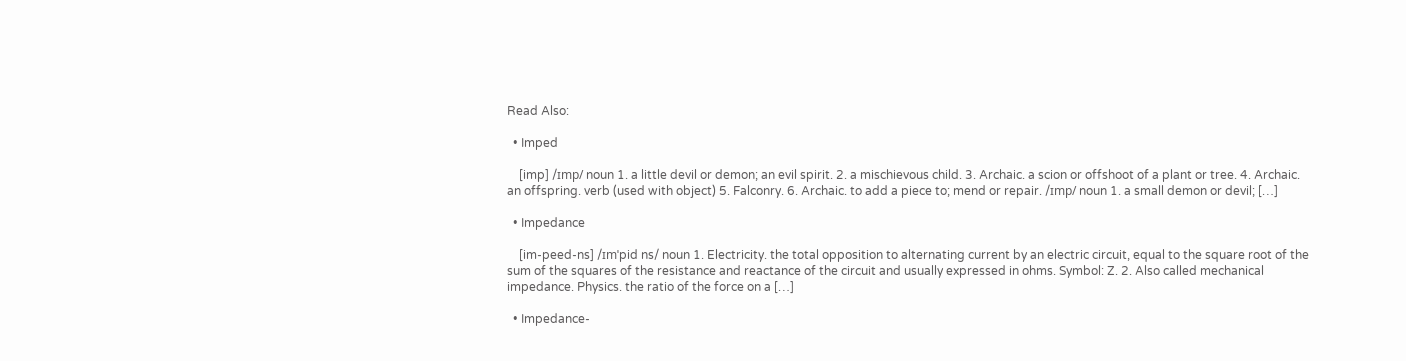Read Also:

  • Imped

    [imp] /ɪmp/ noun 1. a little devil or demon; an evil spirit. 2. a mischievous child. 3. Archaic. a scion or offshoot of a plant or tree. 4. Archaic. an offspring. verb (used with object) 5. Falconry. 6. Archaic. to add a piece to; mend or repair. /ɪmp/ noun 1. a small demon or devil; […]

  • Impedance

    [im-peed-ns] /ɪmˈpid ns/ noun 1. Electricity. the total opposition to alternating current by an electric circuit, equal to the square root of the sum of the squares of the resistance and reactance of the circuit and usually expressed in ohms. Symbol: Z. 2. Also called mechanical impedance. Physics. the ratio of the force on a […]

  • Impedance-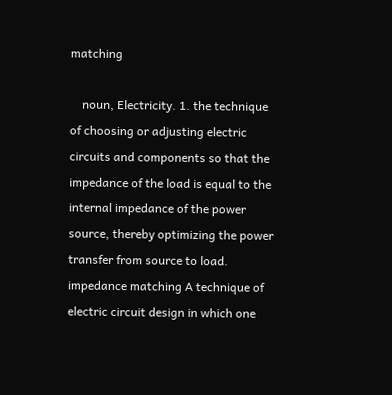matching

    noun, Electricity. 1. the technique of choosing or adjusting electric circuits and components so that the impedance of the load is equal to the internal impedance of the power source, thereby optimizing the power transfer from source to load. impedance matching A technique of electric circuit design in which one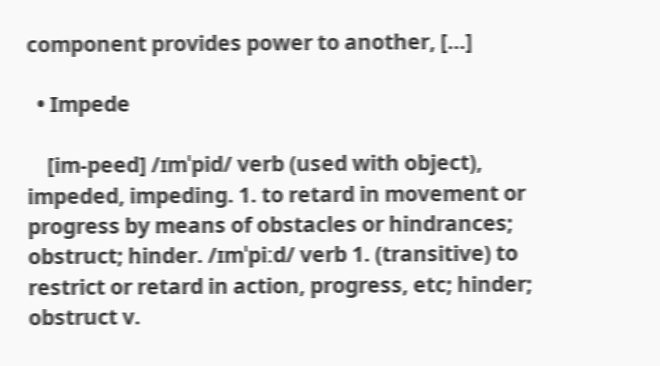component provides power to another, […]

  • Impede

    [im-peed] /ɪmˈpid/ verb (used with object), impeded, impeding. 1. to retard in movement or progress by means of obstacles or hindrances; obstruct; hinder. /ɪmˈpiːd/ verb 1. (transitive) to restrict or retard in action, progress, etc; hinder; obstruct v.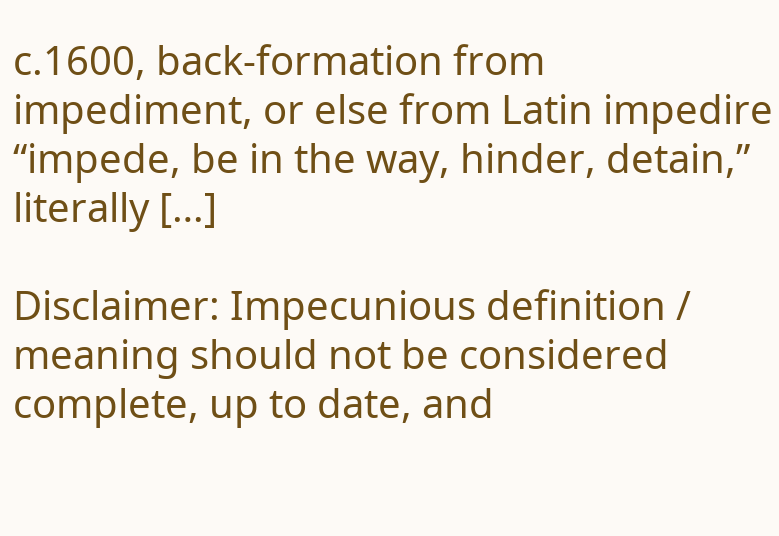c.1600, back-formation from impediment, or else from Latin impedire “impede, be in the way, hinder, detain,” literally […]

Disclaimer: Impecunious definition / meaning should not be considered complete, up to date, and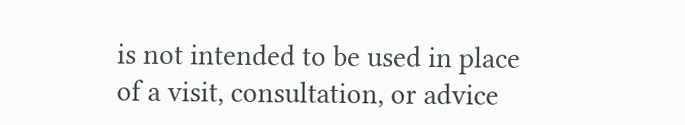is not intended to be used in place of a visit, consultation, or advice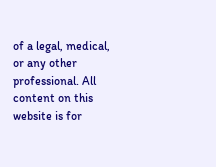of a legal, medical, or any other professional. All content on this website is for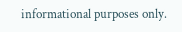informational purposes only.